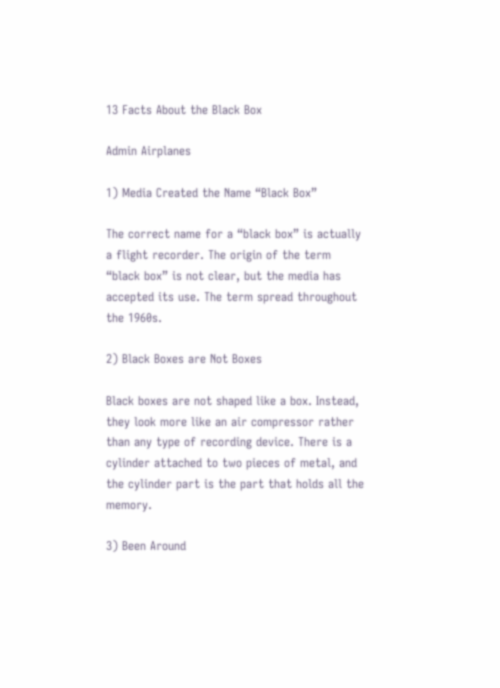13 Facts About the Black Box

Admin Airplanes

1) Media Created the Name “Black Box”

The correct name for a “black box” is actually a flight recorder. The origin of the term “black box” is not clear, but the media has accepted its use. The term spread throughout the 1960s.

2) Black Boxes are Not Boxes

Black boxes are not shaped like a box. Instead, they look more like an air compressor rather than any type of recording device. There is a cylinder attached to two pieces of metal, and the cylinder part is the part that holds all the memory.

3) Been Around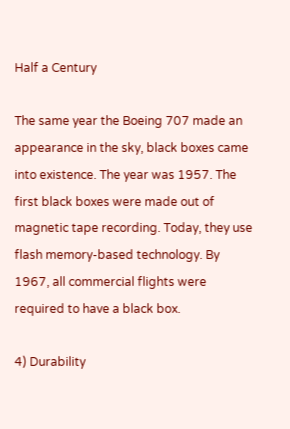Half a Century

The same year the Boeing 707 made an appearance in the sky, black boxes came into existence. The year was 1957. The first black boxes were made out of magnetic tape recording. Today, they use flash memory-based technology. By 1967, all commercial flights were required to have a black box.

4) Durability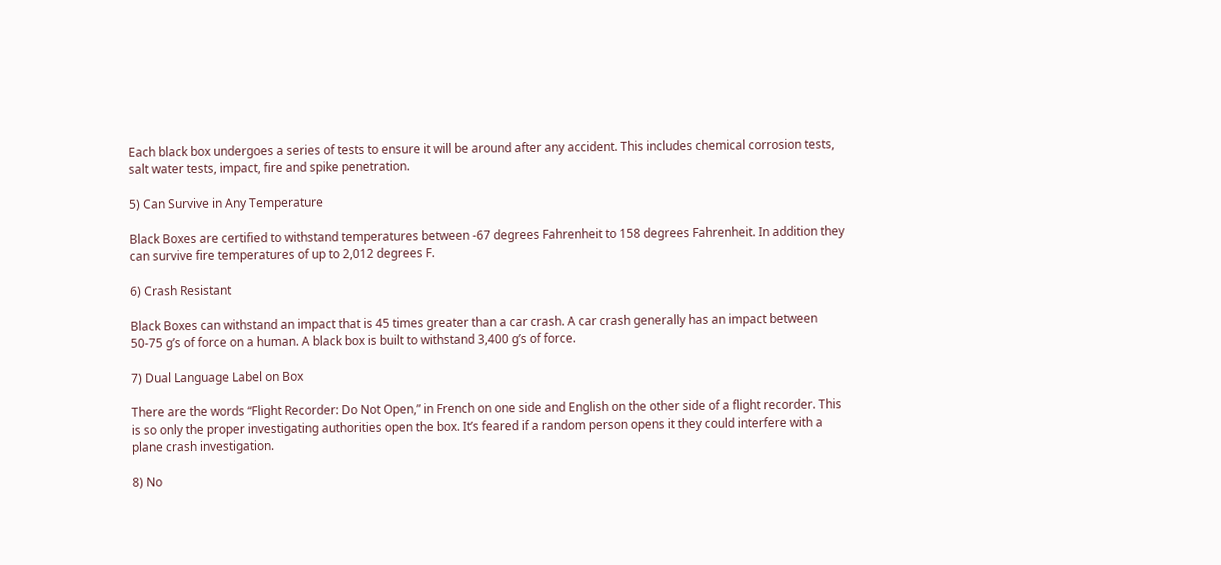Each black box undergoes a series of tests to ensure it will be around after any accident. This includes chemical corrosion tests, salt water tests, impact, fire and spike penetration.

5) Can Survive in Any Temperature

Black Boxes are certified to withstand temperatures between -67 degrees Fahrenheit to 158 degrees Fahrenheit. In addition they can survive fire temperatures of up to 2,012 degrees F.

6) Crash Resistant

Black Boxes can withstand an impact that is 45 times greater than a car crash. A car crash generally has an impact between 50-75 g’s of force on a human. A black box is built to withstand 3,400 g’s of force.

7) Dual Language Label on Box

There are the words “Flight Recorder: Do Not Open,” in French on one side and English on the other side of a flight recorder. This is so only the proper investigating authorities open the box. It’s feared if a random person opens it they could interfere with a plane crash investigation.

8) No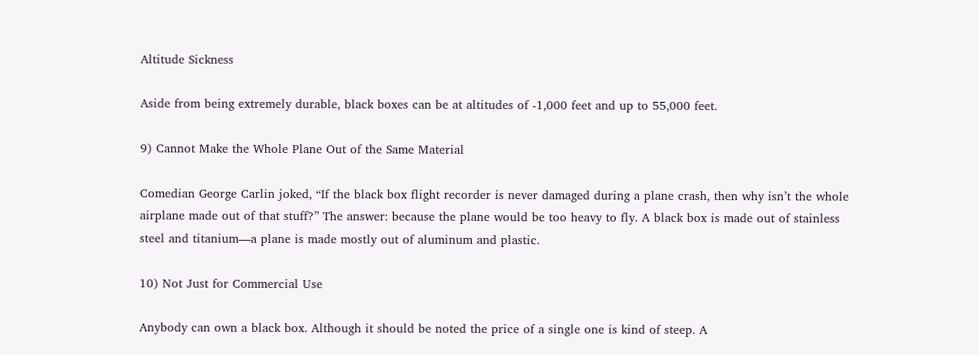Altitude Sickness

Aside from being extremely durable, black boxes can be at altitudes of -1,000 feet and up to 55,000 feet.

9) Cannot Make the Whole Plane Out of the Same Material

Comedian George Carlin joked, “If the black box flight recorder is never damaged during a plane crash, then why isn’t the whole airplane made out of that stuff?” The answer: because the plane would be too heavy to fly. A black box is made out of stainless steel and titanium—a plane is made mostly out of aluminum and plastic.

10) Not Just for Commercial Use

Anybody can own a black box. Although it should be noted the price of a single one is kind of steep. A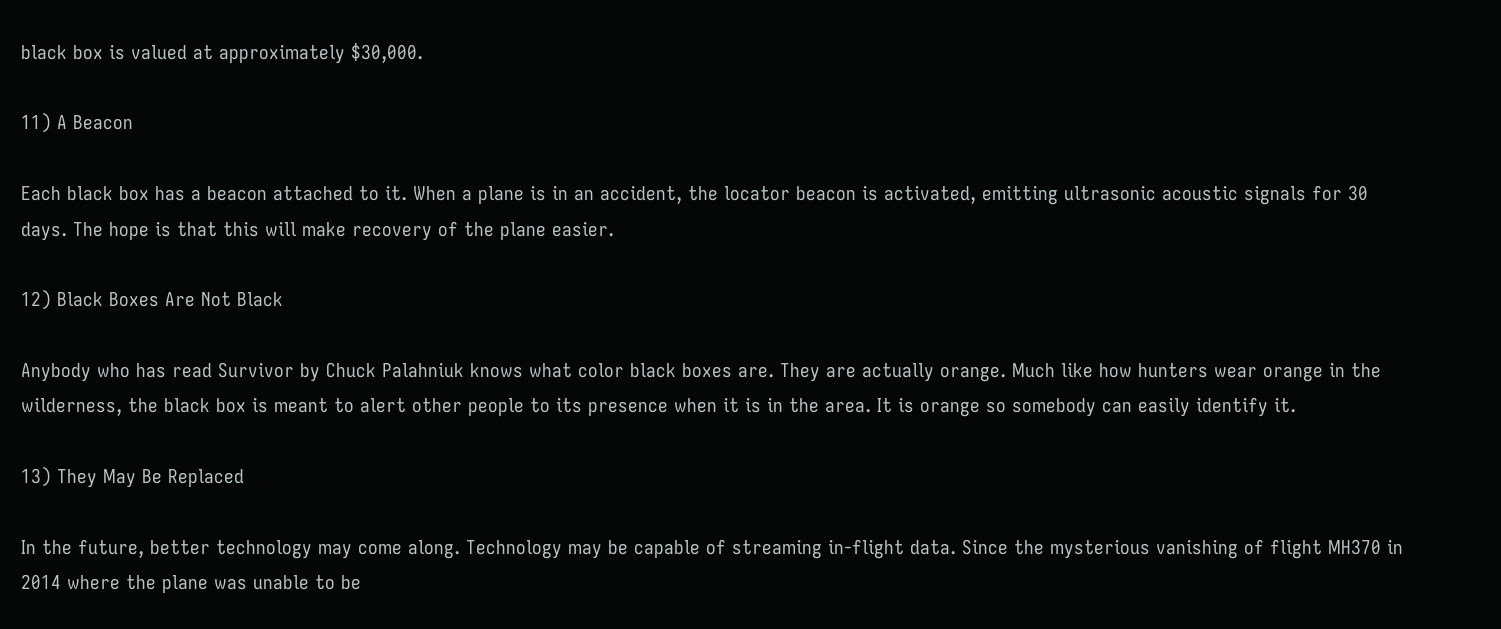black box is valued at approximately $30,000.

11) A Beacon

Each black box has a beacon attached to it. When a plane is in an accident, the locator beacon is activated, emitting ultrasonic acoustic signals for 30 days. The hope is that this will make recovery of the plane easier.

12) Black Boxes Are Not Black

Anybody who has read Survivor by Chuck Palahniuk knows what color black boxes are. They are actually orange. Much like how hunters wear orange in the wilderness, the black box is meant to alert other people to its presence when it is in the area. It is orange so somebody can easily identify it.

13) They May Be Replaced

In the future, better technology may come along. Technology may be capable of streaming in-flight data. Since the mysterious vanishing of flight MH370 in 2014 where the plane was unable to be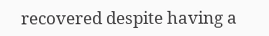recovered despite having a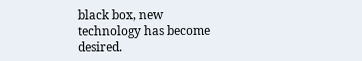black box, new technology has become desired.